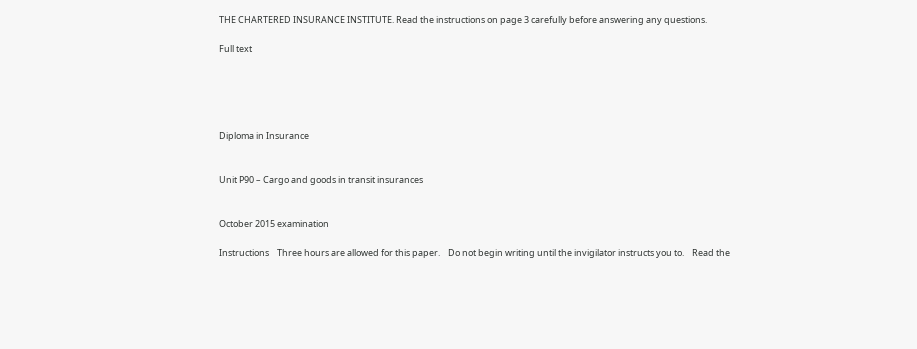THE CHARTERED INSURANCE INSTITUTE. Read the instructions on page 3 carefully before answering any questions.

Full text





Diploma in Insurance


Unit P90 – Cargo and goods in transit insurances


October 2015 examination

Instructions    Three hours are allowed for this paper.    Do not begin writing until the invigilator instructs you to.    Read the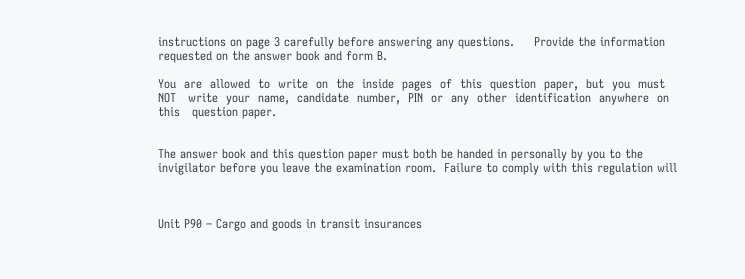instructions on page 3 carefully before answering any questions.     Provide the information requested on the answer book and form B.

You  are  allowed  to  write  on  the  inside  pages  of  this  question  paper,  but  you  must  NOT   write  your  name,  candidate  number,  PIN  or  any  other  identification  anywhere  on  this   question paper.


The answer book and this question paper must both be handed in personally by you to the  invigilator before you leave the examination room.  Failure to comply with this regulation will



Unit P90 – Cargo and goods in transit insurances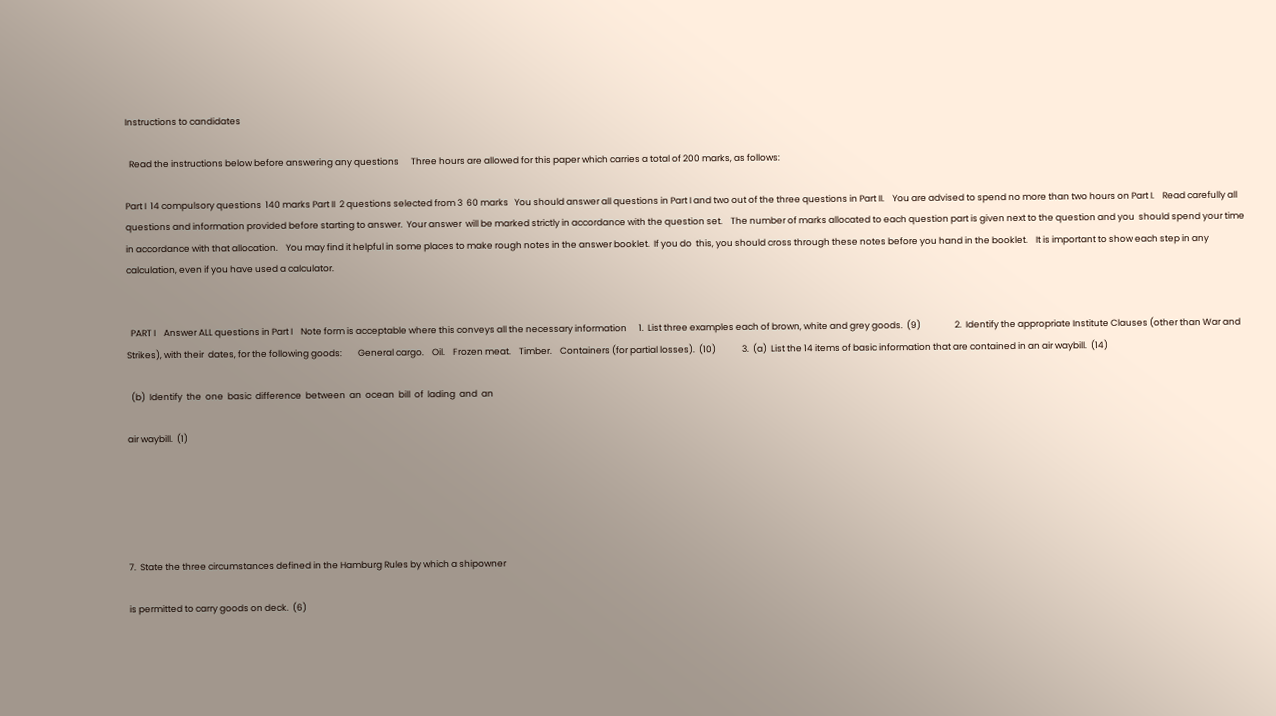Instructions to candidates

  Read the instructions below before answering any questions      Three hours are allowed for this paper which carries a total of 200 marks, as follows:

Part I  14 compulsory questions  140 marks Part II  2 questions selected from 3  60 marks   You should answer all questions in Part I and two out of the three questions in Part II.    You are advised to spend no more than two hours on Part I.    Read carefully all questions and information provided before starting to answer.  Your answer  will be marked strictly in accordance with the question set.    The number of marks allocated to each question part is given next to the question and you  should spend your time in accordance with that allocation.    You may find it helpful in some places to make rough notes in the answer booklet.  If you do  this, you should cross through these notes before you hand in the booklet.    It is important to show each step in any calculation, even if you have used a calculator.


  PART I    Answer ALL questions in Part I    Note form is acceptable where this conveys all the necessary information      1.  List three examples each of brown, white and grey goods.  (9)                 2.  Identify the appropriate Institute Clauses (other than War and Strikes), with their  dates, for the following goods:        General cargo.    Oil.    Frozen meat.    Timber.    Containers (for partial losses).  (10)             3.  (a)  List the 14 items of basic information that are contained in an air waybill.  (14)

  (b)  Identify  the  one  basic  difference  between  an  ocean  bill  of  lading  and  an

air waybill.  (1)





7.  State the three circumstances defined in the Hamburg Rules by which a shipowner

is permitted to carry goods on deck.  (6)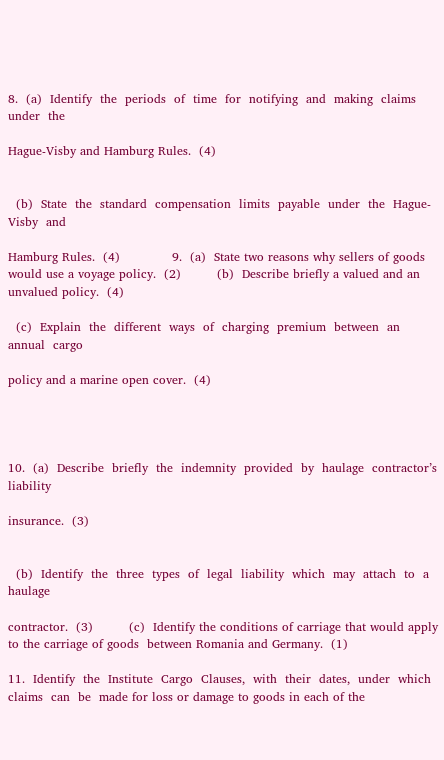8.  (a)  Identify  the  periods  of  time  for  notifying  and  making  claims  under  the

Hague‐Visby and Hamburg Rules.  (4)


  (b)  State  the  standard  compensation  limits  payable  under  the  Hague‐Visby  and

Hamburg Rules.  (4)             9.  (a)  State two reasons why sellers of goods would use a voyage policy.  (2)         (b)  Describe briefly a valued and an unvalued policy.  (4)

  (c)  Explain  the  different  ways  of  charging  premium  between  an  annual  cargo

policy and a marine open cover.  (4)




10.  (a)  Describe  briefly  the  indemnity  provided  by  haulage  contractor’s  liability

insurance.  (3)


  (b)  Identify  the  three  types  of  legal  liability  which  may  attach  to  a  haulage

contractor.  (3)         (c)  Identify the conditions of carriage that would apply to the carriage of goods  between Romania and Germany.  (1)

11.  Identify  the  Institute  Cargo  Clauses,  with  their  dates,  under  which  claims  can  be  made for loss or damage to goods in each of the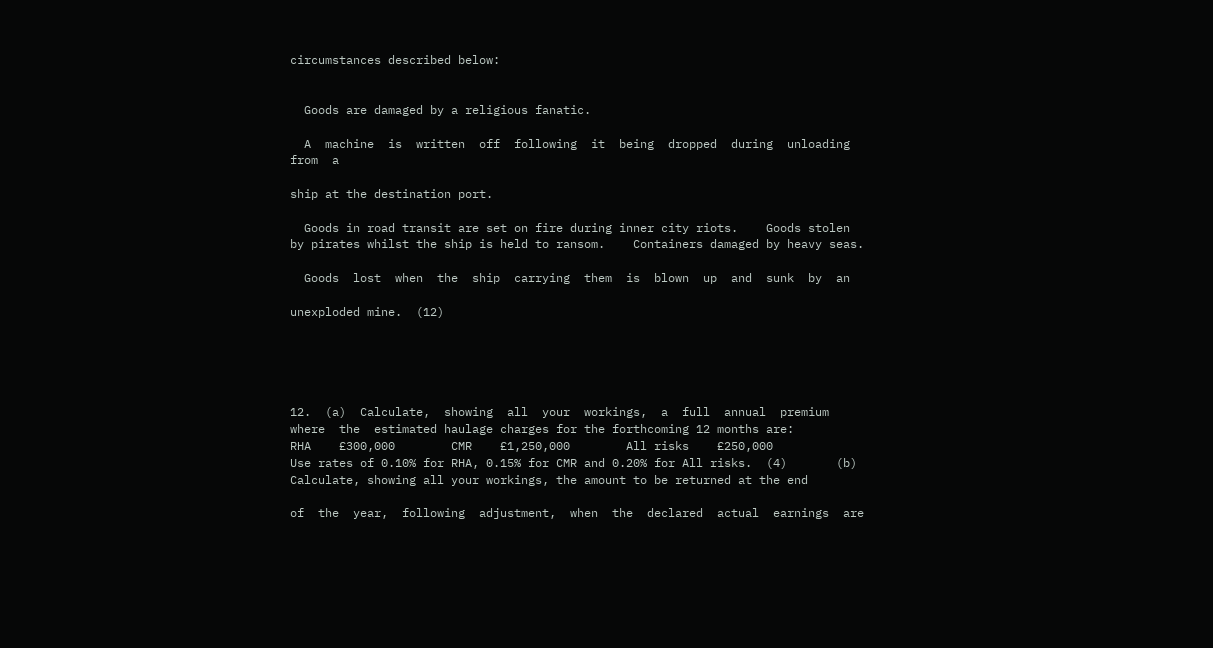circumstances described below:


  Goods are damaged by a religious fanatic.

  A  machine  is  written  off  following  it  being  dropped  during  unloading  from  a

ship at the destination port.

  Goods in road transit are set on fire during inner city riots.    Goods stolen by pirates whilst the ship is held to ransom.    Containers damaged by heavy seas.

  Goods  lost  when  the  ship  carrying  them  is  blown  up  and  sunk  by  an

unexploded mine.  (12)





12.  (a)  Calculate,  showing  all  your  workings,  a  full  annual  premium  where  the  estimated haulage charges for the forthcoming 12 months are:          RHA    £300,000        CMR    £1,250,000        All risks    £250,000            Use rates of 0.10% for RHA, 0.15% for CMR and 0.20% for All risks.  (4)       (b)  Calculate, showing all your workings, the amount to be returned at the end

of  the  year,  following  adjustment,  when  the  declared  actual  earnings  are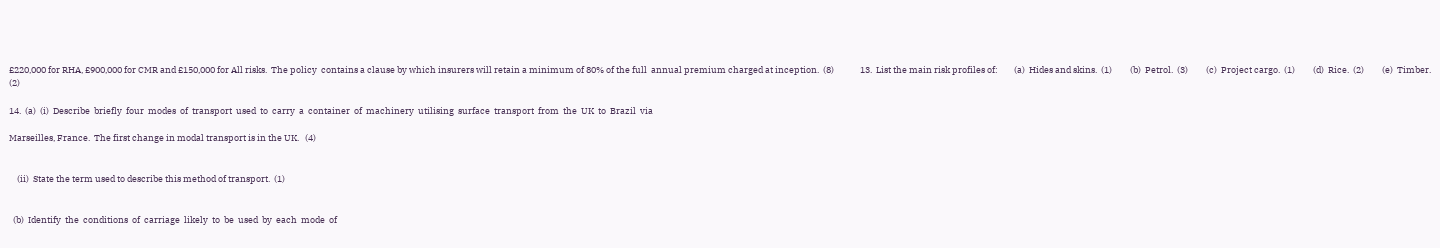£220,000 for RHA, £900,000 for CMR and £150,000 for All risks.  The policy  contains a clause by which insurers will retain a minimum of 80% of the full  annual premium charged at inception.  (8)             13.  List the main risk profiles of:        (a)  Hides and skins.  (1)         (b)  Petrol.  (3)         (c)  Project cargo.  (1)         (d)  Rice.  (2)         (e)  Timber.  (2)

14.  (a)  (i)  Describe  briefly  four  modes  of  transport  used  to  carry  a  container  of  machinery  utilising  surface  transport  from  the  UK  to  Brazil  via

Marseilles, France.  The first change in modal transport is in the UK.   (4)


    (ii)  State the term used to describe this method of transport.  (1)


  (b)  Identify  the  conditions  of  carriage  likely  to  be  used  by  each  mode  of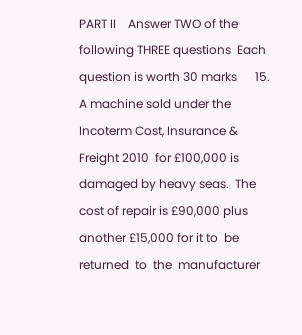PART II    Answer TWO of the following THREE questions  Each question is worth 30 marks      15.  A machine sold under the Incoterm Cost, Insurance & Freight 2010  for £100,000 is  damaged by heavy seas.  The cost of repair is £90,000 plus another £15,000 for it to  be  returned  to  the  manufacturer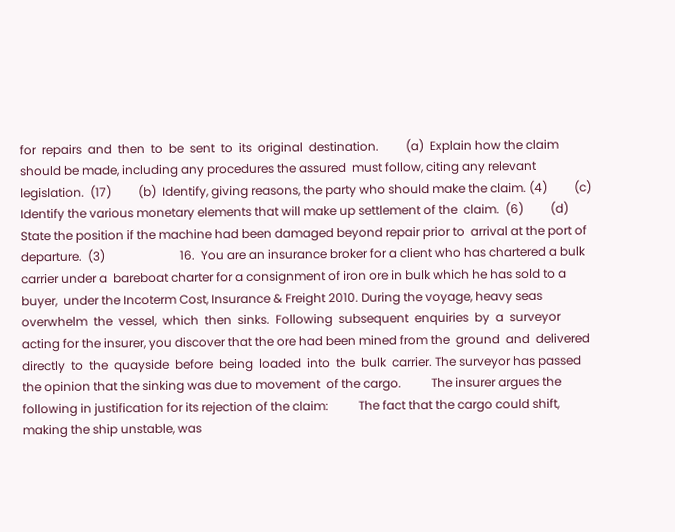for  repairs  and  then  to  be  sent  to  its  original  destination.         (a)  Explain how the claim should be made, including any procedures the assured  must follow, citing any relevant legislation.  (17)         (b)  Identify, giving reasons, the party who should make the claim. (4)         (c)  Identify the various monetary elements that will make up settlement of the  claim.  (6)         (d)  State the position if the machine had been damaged beyond repair prior to  arrival at the port of departure.  (3)                         16.  You are an insurance broker for a client who has chartered a bulk carrier under a  bareboat charter for a consignment of iron ore in bulk which he has sold to a buyer,  under the Incoterm Cost, Insurance & Freight 2010. During the voyage, heavy seas  overwhelm  the  vessel,  which  then  sinks.  Following  subsequent  enquiries  by  a  surveyor acting for the insurer, you discover that the ore had been mined from the  ground  and  delivered  directly  to  the  quayside  before  being  loaded  into  the  bulk  carrier. The surveyor has passed the opinion that the sinking was due to movement  of the cargo.          The insurer argues the following in justification for its rejection of the claim:          The fact that the cargo could shift, making the ship unstable, was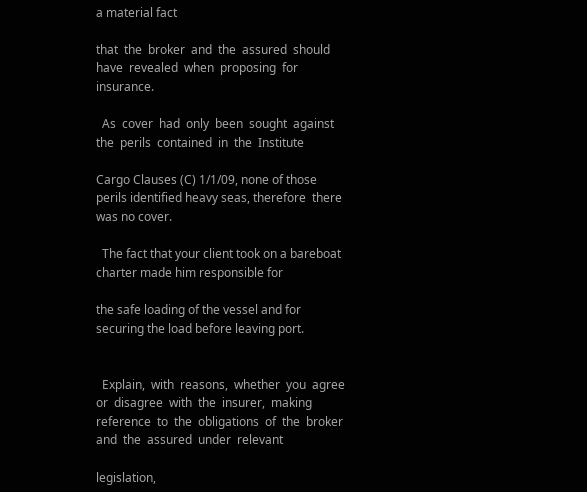a material fact

that  the  broker  and  the  assured  should  have  revealed  when  proposing  for  insurance.

  As  cover  had  only  been  sought  against  the  perils  contained  in  the  Institute

Cargo Clauses (C) 1/1/09, none of those perils identified heavy seas, therefore  there was no cover.

  The fact that your client took on a bareboat charter made him responsible for

the safe loading of the vessel and for securing the load before leaving port.


  Explain,  with  reasons,  whether  you  agree  or  disagree  with  the  insurer,  making  reference  to  the  obligations  of  the  broker  and  the  assured  under  relevant

legislation,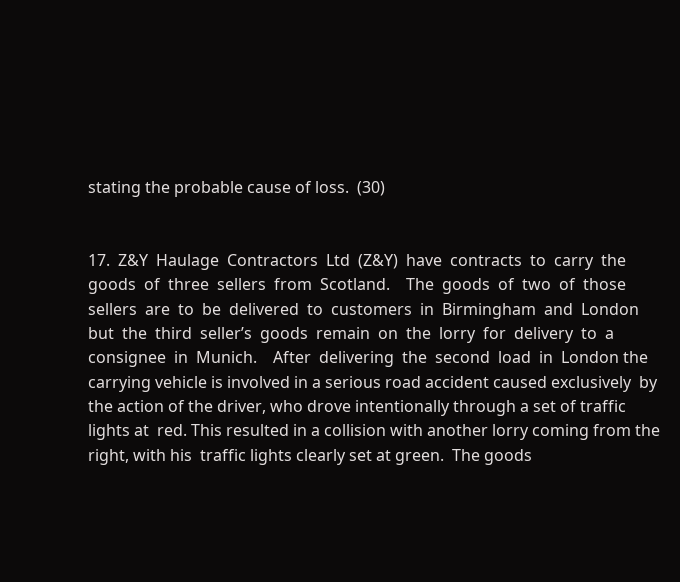stating the probable cause of loss.  (30)


17.  Z&Y  Haulage  Contractors  Ltd  (Z&Y)  have  contracts  to  carry  the  goods  of  three  sellers  from  Scotland.    The  goods  of  two  of  those  sellers  are  to  be  delivered  to  customers  in  Birmingham  and  London  but  the  third  seller’s  goods  remain  on  the  lorry  for  delivery  to  a  consignee  in  Munich.    After  delivering  the  second  load  in  London the carrying vehicle is involved in a serious road accident caused exclusively  by the action of the driver, who drove intentionally through a set of traffic lights at  red. This resulted in a collision with another lorry coming from the right, with his  traffic lights clearly set at green.  The goods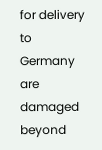for delivery to Germany are damaged  beyond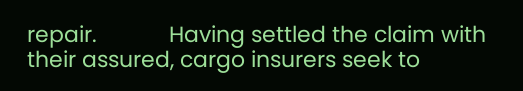repair.            Having settled the claim with their assured, cargo insurers seek to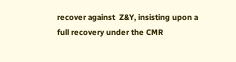recover against  Z&Y, insisting upon a full recovery under the CMR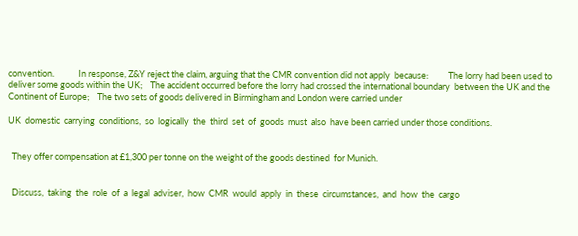convention.            In response, Z&Y reject the claim, arguing that the CMR convention did not apply  because:          The lorry had been used to deliver some goods within the UK;    The accident occurred before the lorry had crossed the international boundary  between the UK and the Continent of Europe;    The two sets of goods delivered in Birmingham and London were carried under

UK  domestic  carrying  conditions,  so  logically  the  third  set  of  goods  must  also  have been carried under those conditions.


  They offer compensation at £1,300 per tonne on the weight of the goods destined  for Munich.


  Discuss,  taking  the  role  of  a  legal  adviser,  how  CMR  would  apply  in  these  circumstances,  and  how  the  cargo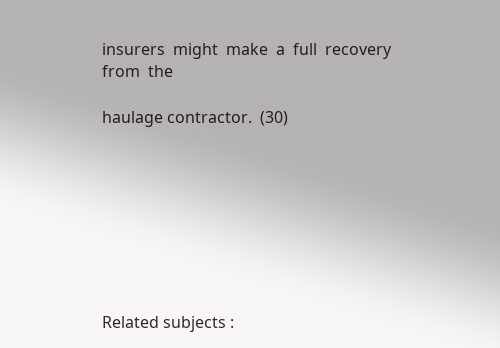insurers  might  make  a  full  recovery  from  the

haulage contractor.  (30)








Related subjects :